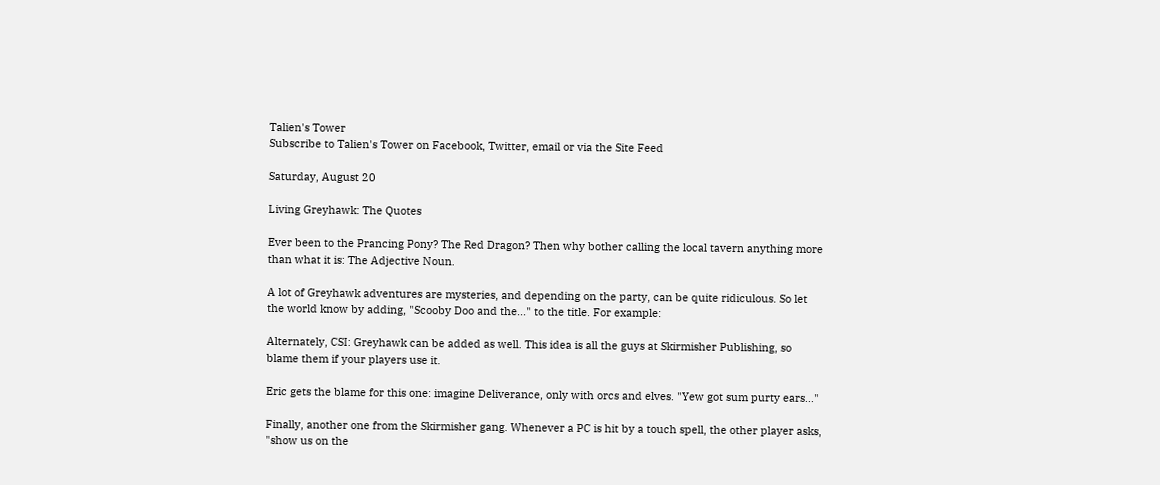Talien's Tower
Subscribe to Talien's Tower on Facebook, Twitter, email or via the Site Feed

Saturday, August 20

Living Greyhawk: The Quotes

Ever been to the Prancing Pony? The Red Dragon? Then why bother calling the local tavern anything more than what it is: The Adjective Noun.

A lot of Greyhawk adventures are mysteries, and depending on the party, can be quite ridiculous. So let the world know by adding, "Scooby Doo and the..." to the title. For example:

Alternately, CSI: Greyhawk can be added as well. This idea is all the guys at Skirmisher Publishing, so blame them if your players use it.

Eric gets the blame for this one: imagine Deliverance, only with orcs and elves. "Yew got sum purty ears..."

Finally, another one from the Skirmisher gang. Whenever a PC is hit by a touch spell, the other player asks, "show us on the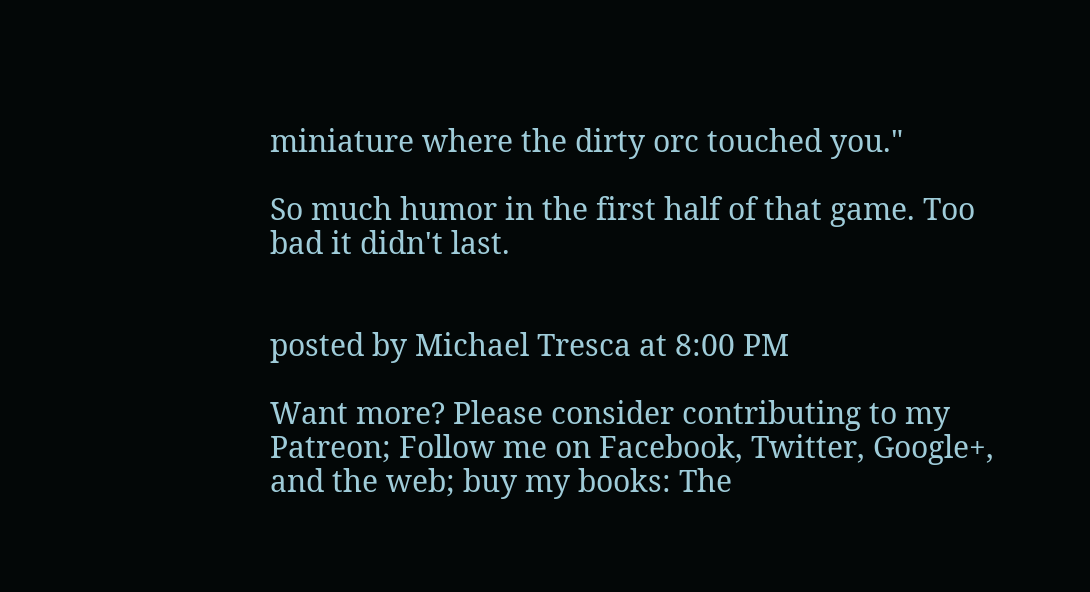miniature where the dirty orc touched you."

So much humor in the first half of that game. Too bad it didn't last.


posted by Michael Tresca at 8:00 PM

Want more? Please consider contributing to my Patreon; Follow me on Facebook, Twitter, Google+, and the web; buy my books: The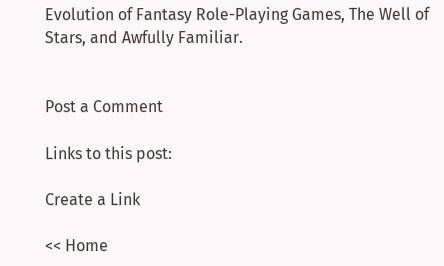Evolution of Fantasy Role-Playing Games, The Well of Stars, and Awfully Familiar.


Post a Comment

Links to this post:

Create a Link

<< Home